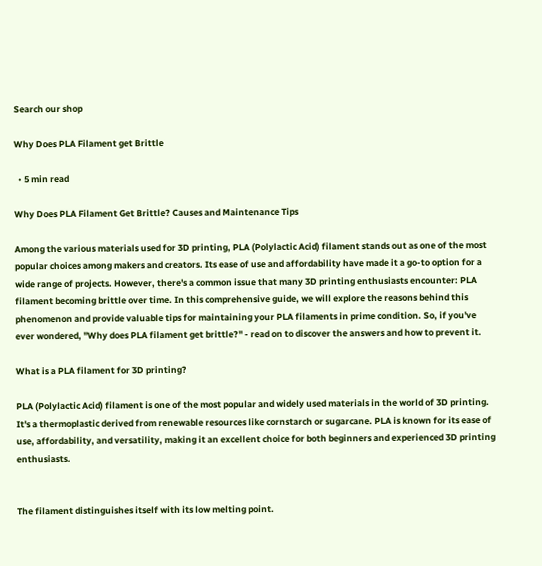Search our shop

Why Does PLA Filament get Brittle

  • 5 min read

Why Does PLA Filament Get Brittle? Causes and Maintenance Tips

Among the various materials used for 3D printing, PLA (Polylactic Acid) filament stands out as one of the most popular choices among makers and creators. Its ease of use and affordability have made it a go-to option for a wide range of projects. However, there's a common issue that many 3D printing enthusiasts encounter: PLA filament becoming brittle over time. In this comprehensive guide, we will explore the reasons behind this phenomenon and provide valuable tips for maintaining your PLA filaments in prime condition. So, if you've ever wondered, "Why does PLA filament get brittle?" - read on to discover the answers and how to prevent it.

What is a PLA filament for 3D printing?

PLA (Polylactic Acid) filament is one of the most popular and widely used materials in the world of 3D printing. It's a thermoplastic derived from renewable resources like cornstarch or sugarcane. PLA is known for its ease of use, affordability, and versatility, making it an excellent choice for both beginners and experienced 3D printing enthusiasts.


The filament distinguishes itself with its low melting point.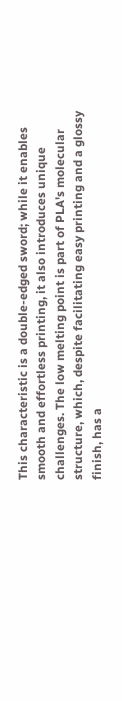This characteristic is a double-edged sword; while it enables smooth and effortless printing, it also introduces unique challenges. The low melting point is part of PLA's molecular structure, which, despite facilitating easy printing and a glossy finish, has a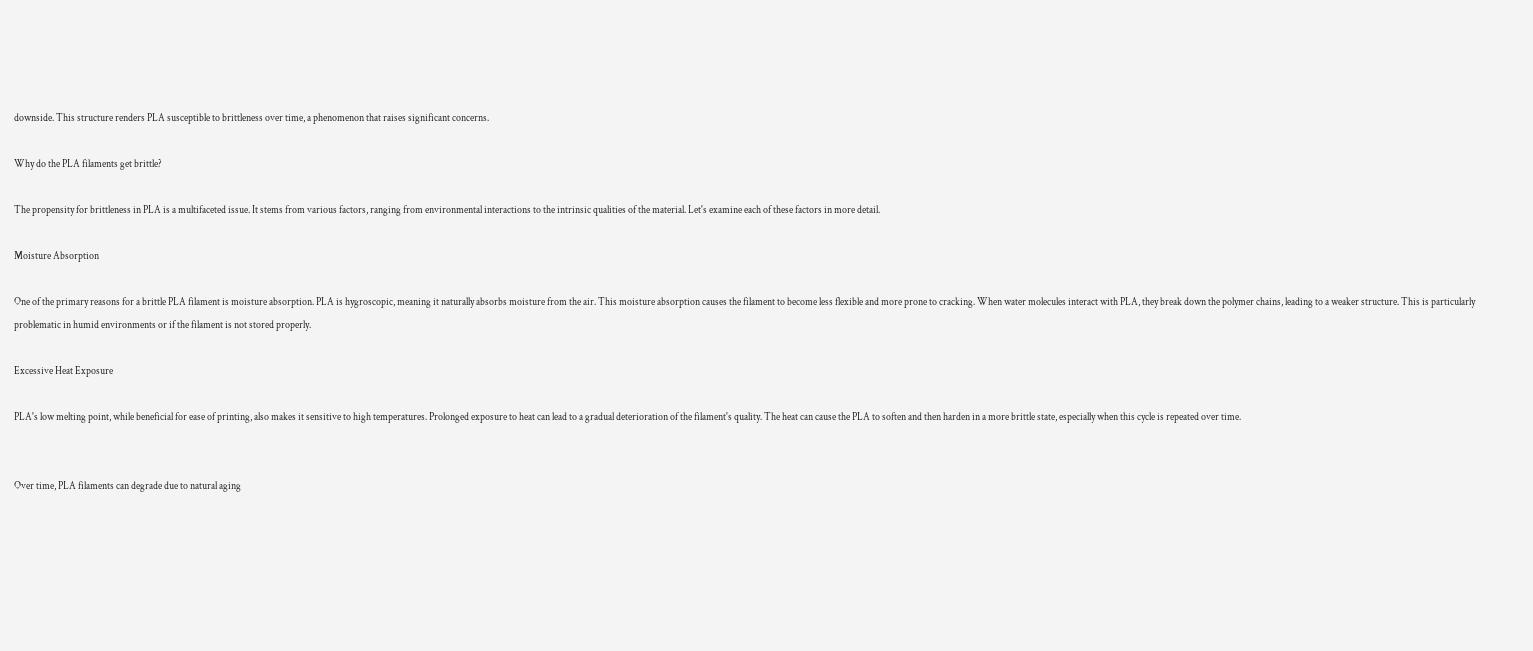downside. This structure renders PLA susceptible to brittleness over time, a phenomenon that raises significant concerns.

Why do the PLA filaments get brittle?

The propensity for brittleness in PLA is a multifaceted issue. It stems from various factors, ranging from environmental interactions to the intrinsic qualities of the material. Let's examine each of these factors in more detail.

Moisture Absorption

One of the primary reasons for a brittle PLA filament is moisture absorption. PLA is hygroscopic, meaning it naturally absorbs moisture from the air. This moisture absorption causes the filament to become less flexible and more prone to cracking. When water molecules interact with PLA, they break down the polymer chains, leading to a weaker structure. This is particularly problematic in humid environments or if the filament is not stored properly.

Excessive Heat Exposure

PLA's low melting point, while beneficial for ease of printing, also makes it sensitive to high temperatures. Prolonged exposure to heat can lead to a gradual deterioration of the filament's quality. The heat can cause the PLA to soften and then harden in a more brittle state, especially when this cycle is repeated over time.


Over time, PLA filaments can degrade due to natural aging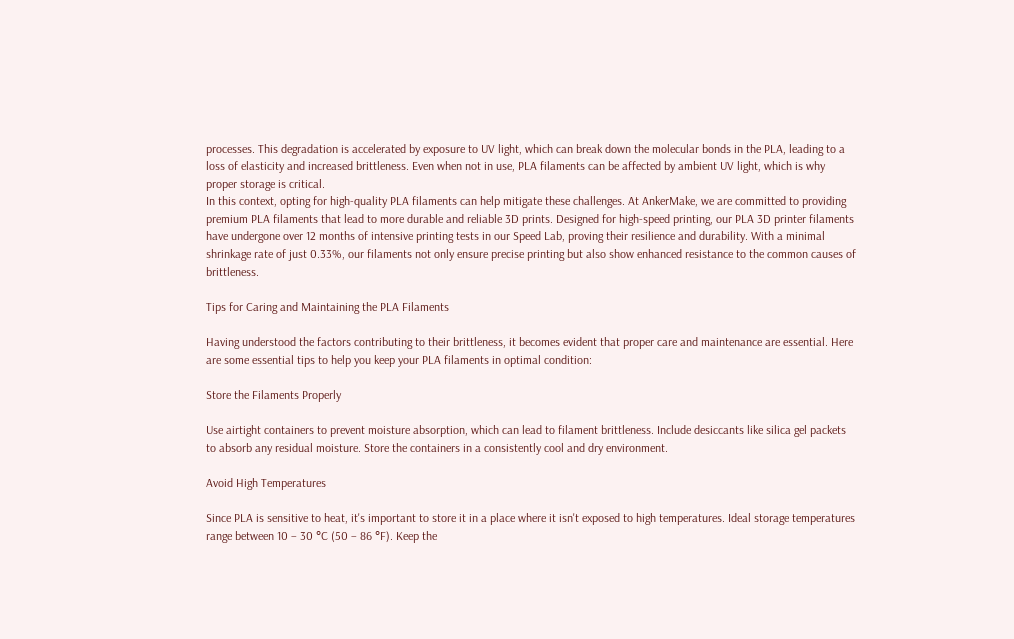processes. This degradation is accelerated by exposure to UV light, which can break down the molecular bonds in the PLA, leading to a loss of elasticity and increased brittleness. Even when not in use, PLA filaments can be affected by ambient UV light, which is why proper storage is critical.
In this context, opting for high-quality PLA filaments can help mitigate these challenges. At AnkerMake, we are committed to providing premium PLA filaments that lead to more durable and reliable 3D prints. Designed for high-speed printing, our PLA 3D printer filaments have undergone over 12 months of intensive printing tests in our Speed Lab, proving their resilience and durability. With a minimal shrinkage rate of just 0.33%, our filaments not only ensure precise printing but also show enhanced resistance to the common causes of brittleness.

Tips for Caring and Maintaining the PLA Filaments

Having understood the factors contributing to their brittleness, it becomes evident that proper care and maintenance are essential. Here are some essential tips to help you keep your PLA filaments in optimal condition:

Store the Filaments Properly

Use airtight containers to prevent moisture absorption, which can lead to filament brittleness. Include desiccants like silica gel packets to absorb any residual moisture. Store the containers in a consistently cool and dry environment.

Avoid High Temperatures

Since PLA is sensitive to heat, it's important to store it in a place where it isn't exposed to high temperatures. Ideal storage temperatures range between 10 – 30 °C (50 – 86 °F). Keep the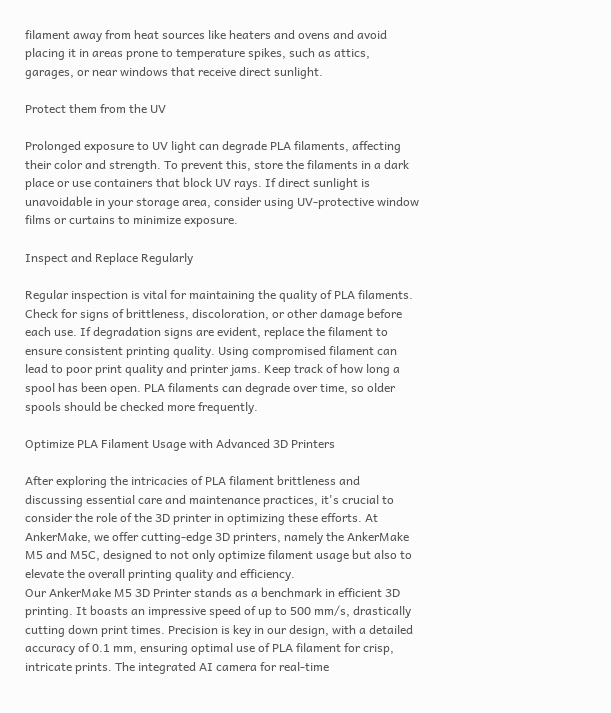filament away from heat sources like heaters and ovens and avoid placing it in areas prone to temperature spikes, such as attics, garages, or near windows that receive direct sunlight.

Protect them from the UV

Prolonged exposure to UV light can degrade PLA filaments, affecting their color and strength. To prevent this, store the filaments in a dark place or use containers that block UV rays. If direct sunlight is unavoidable in your storage area, consider using UV-protective window films or curtains to minimize exposure.

Inspect and Replace Regularly

Regular inspection is vital for maintaining the quality of PLA filaments. Check for signs of brittleness, discoloration, or other damage before each use. If degradation signs are evident, replace the filament to ensure consistent printing quality. Using compromised filament can lead to poor print quality and printer jams. Keep track of how long a spool has been open. PLA filaments can degrade over time, so older spools should be checked more frequently.

Optimize PLA Filament Usage with Advanced 3D Printers

After exploring the intricacies of PLA filament brittleness and discussing essential care and maintenance practices, it's crucial to consider the role of the 3D printer in optimizing these efforts. At AnkerMake, we offer cutting-edge 3D printers, namely the AnkerMake M5 and M5C, designed to not only optimize filament usage but also to elevate the overall printing quality and efficiency.
Our AnkerMake M5 3D Printer stands as a benchmark in efficient 3D printing. It boasts an impressive speed of up to 500 mm/s, drastically cutting down print times. Precision is key in our design, with a detailed accuracy of 0.1 mm, ensuring optimal use of PLA filament for crisp, intricate prints. The integrated AI camera for real-time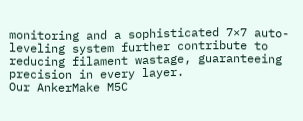monitoring and a sophisticated 7×7 auto-leveling system further contribute to reducing filament wastage, guaranteeing precision in every layer.
Our AnkerMake M5C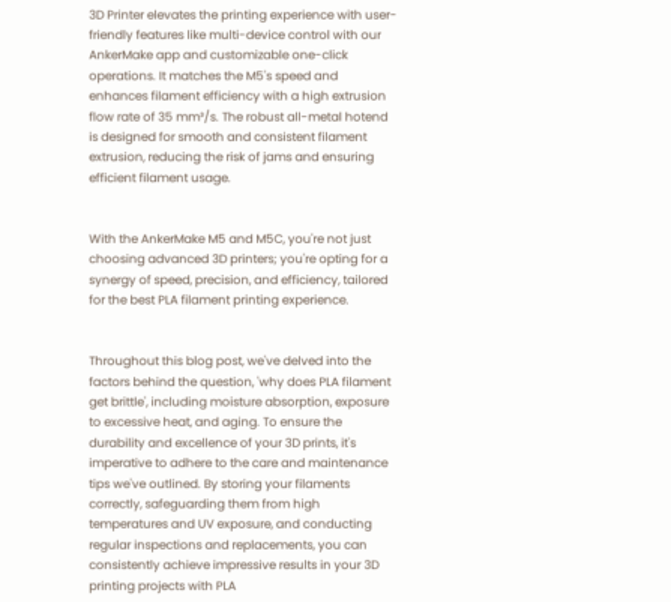3D Printer elevates the printing experience with user-friendly features like multi-device control with our AnkerMake app and customizable one-click operations. It matches the M5's speed and enhances filament efficiency with a high extrusion flow rate of 35 mm³/s. The robust all-metal hotend is designed for smooth and consistent filament extrusion, reducing the risk of jams and ensuring efficient filament usage.


With the AnkerMake M5 and M5C, you're not just choosing advanced 3D printers; you're opting for a synergy of speed, precision, and efficiency, tailored for the best PLA filament printing experience.


Throughout this blog post, we've delved into the factors behind the question, 'why does PLA filament get brittle', including moisture absorption, exposure to excessive heat, and aging. To ensure the durability and excellence of your 3D prints, it's imperative to adhere to the care and maintenance tips we've outlined. By storing your filaments correctly, safeguarding them from high temperatures and UV exposure, and conducting regular inspections and replacements, you can consistently achieve impressive results in your 3D printing projects with PLA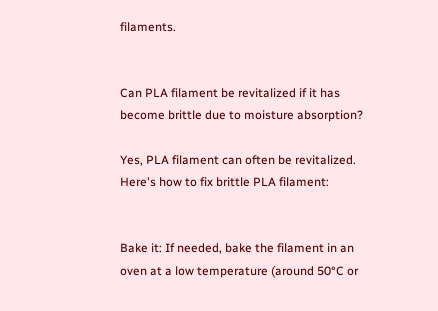filaments.


Can PLA filament be revitalized if it has become brittle due to moisture absorption?

Yes, PLA filament can often be revitalized. Here's how to fix brittle PLA filament:


Bake it: If needed, bake the filament in an oven at a low temperature (around 50°C or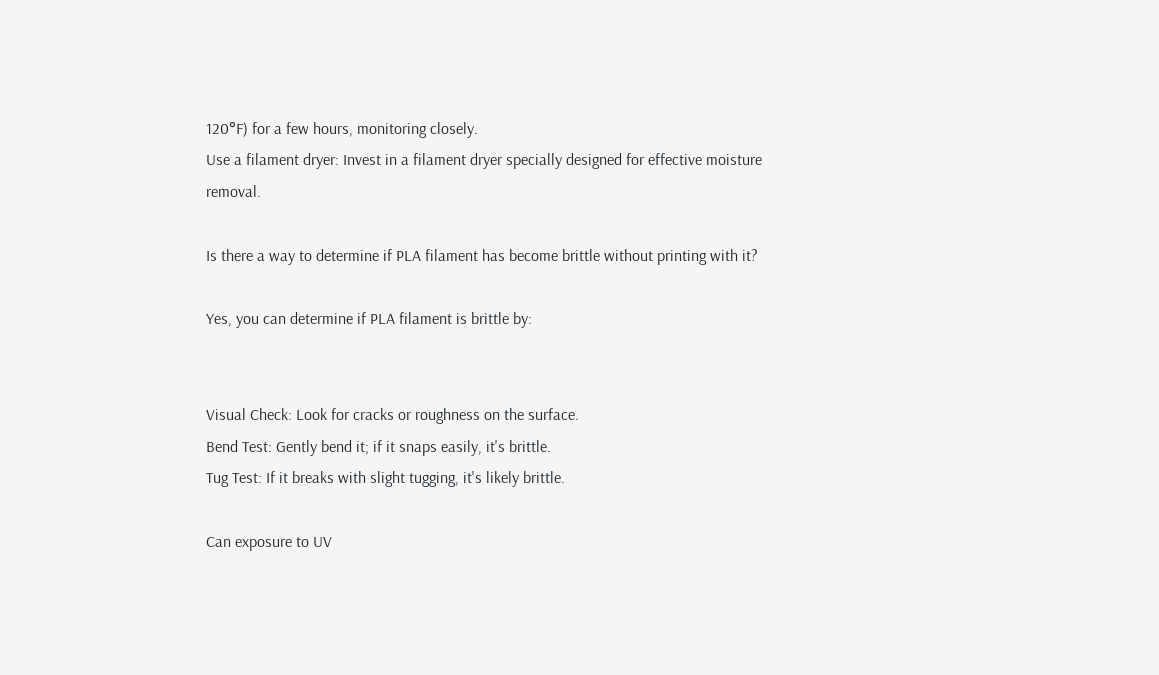120°F) for a few hours, monitoring closely.
Use a filament dryer: Invest in a filament dryer specially designed for effective moisture removal.

Is there a way to determine if PLA filament has become brittle without printing with it?

Yes, you can determine if PLA filament is brittle by:


Visual Check: Look for cracks or roughness on the surface.
Bend Test: Gently bend it; if it snaps easily, it's brittle.
Tug Test: If it breaks with slight tugging, it's likely brittle.

Can exposure to UV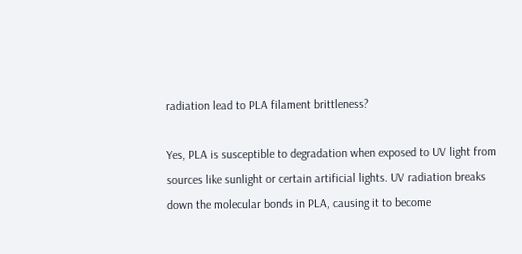radiation lead to PLA filament brittleness?

Yes, PLA is susceptible to degradation when exposed to UV light from sources like sunlight or certain artificial lights. UV radiation breaks down the molecular bonds in PLA, causing it to become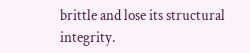brittle and lose its structural integrity.